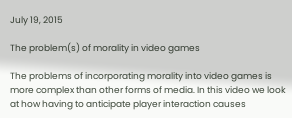July 19, 2015

The problem(s) of morality in video games

The problems of incorporating morality into video games is more complex than other forms of media. In this video we look at how having to anticipate player interaction causes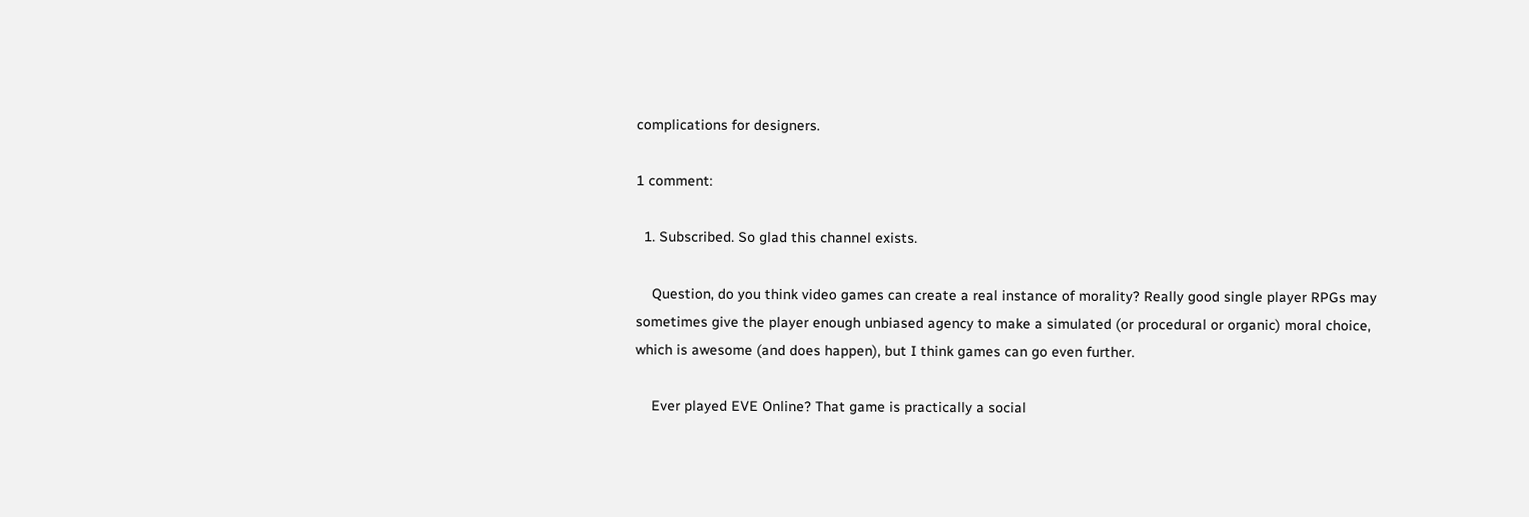complications for designers.

1 comment:

  1. Subscribed. So glad this channel exists.

    Question, do you think video games can create a real instance of morality? Really good single player RPGs may sometimes give the player enough unbiased agency to make a simulated (or procedural or organic) moral choice, which is awesome (and does happen), but I think games can go even further.

    Ever played EVE Online? That game is practically a social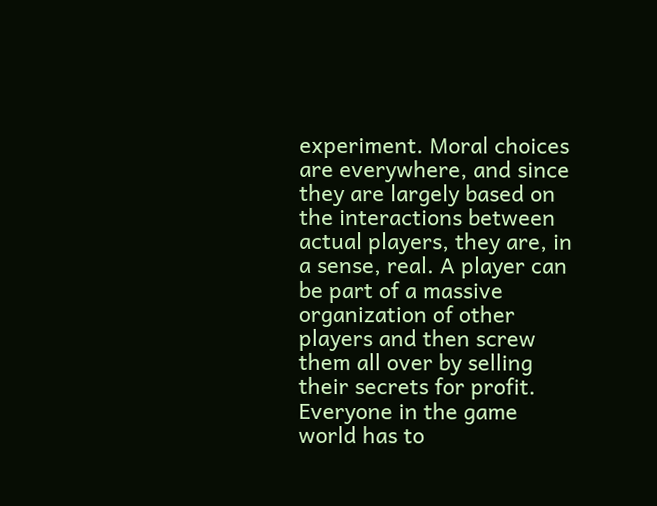experiment. Moral choices are everywhere, and since they are largely based on the interactions between actual players, they are, in a sense, real. A player can be part of a massive organization of other players and then screw them all over by selling their secrets for profit. Everyone in the game world has to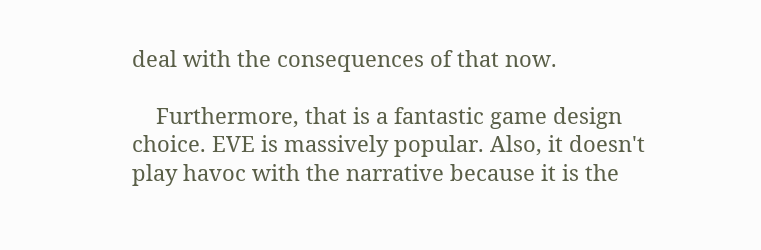deal with the consequences of that now.

    Furthermore, that is a fantastic game design choice. EVE is massively popular. Also, it doesn't play havoc with the narrative because it is the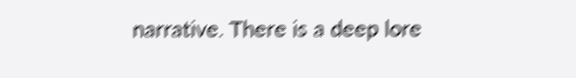narrative. There is a deep lore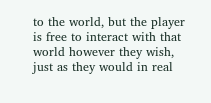to the world, but the player is free to interact with that world however they wish, just as they would in real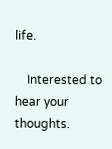life.

    Interested to hear your thoughts.